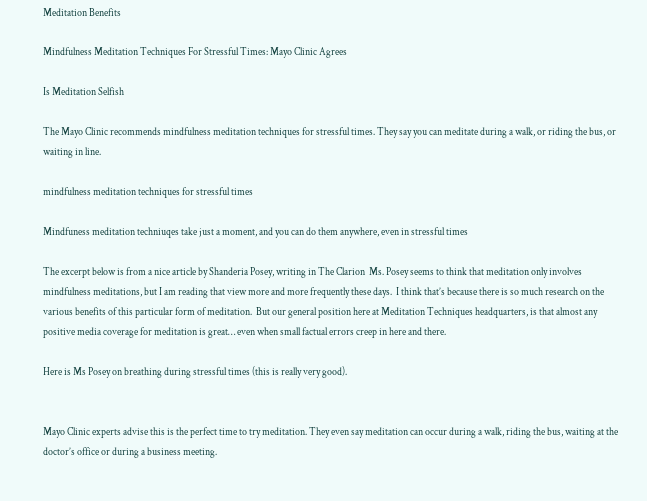Meditation Benefits

Mindfulness Meditation Techniques For Stressful Times: Mayo Clinic Agrees

Is Meditation Selfish

The Mayo Clinic recommends mindfulness meditation techniques for stressful times. They say you can meditate during a walk, or riding the bus, or waiting in line.

mindfulness meditation techniques for stressful times

Mindfuness meditation techniuqes take just a moment, and you can do them anywhere, even in stressful times

The excerpt below is from a nice article by Shanderia Posey, writing in The Clarion  Ms. Posey seems to think that meditation only involves mindfulness meditations, but I am reading that view more and more frequently these days.  I think that’s because there is so much research on the various benefits of this particular form of meditation.  But our general position here at Meditation Techniques headquarters, is that almost any positive media coverage for meditation is great… even when small factual errors creep in here and there.

Here is Ms Posey on breathing during stressful times (this is really very good).


Mayo Clinic experts advise this is the perfect time to try meditation. They even say meditation can occur during a walk, riding the bus, waiting at the doctor’s office or during a business meeting.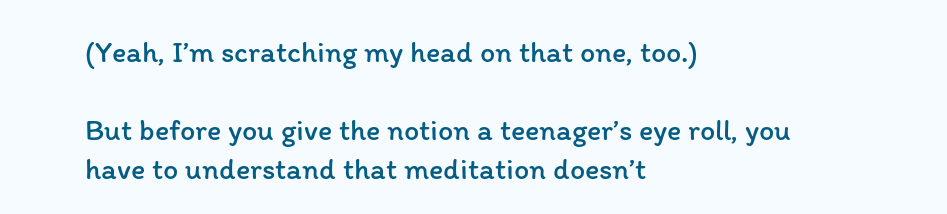(Yeah, I’m scratching my head on that one, too.)

But before you give the notion a teenager’s eye roll, you have to understand that meditation doesn’t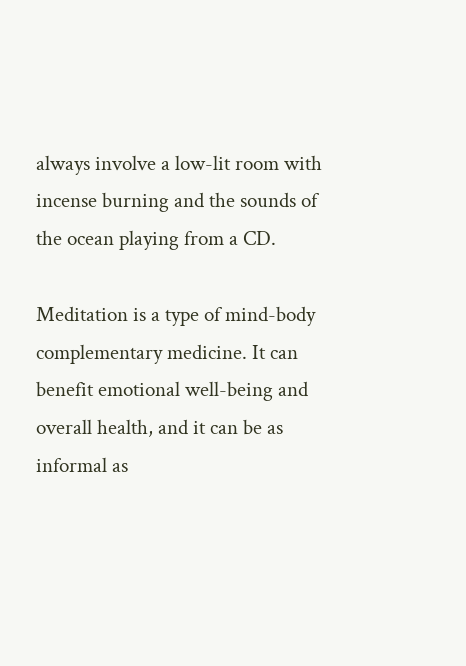always involve a low-lit room with incense burning and the sounds of the ocean playing from a CD.

Meditation is a type of mind-body complementary medicine. It can benefit emotional well-being and overall health, and it can be as informal as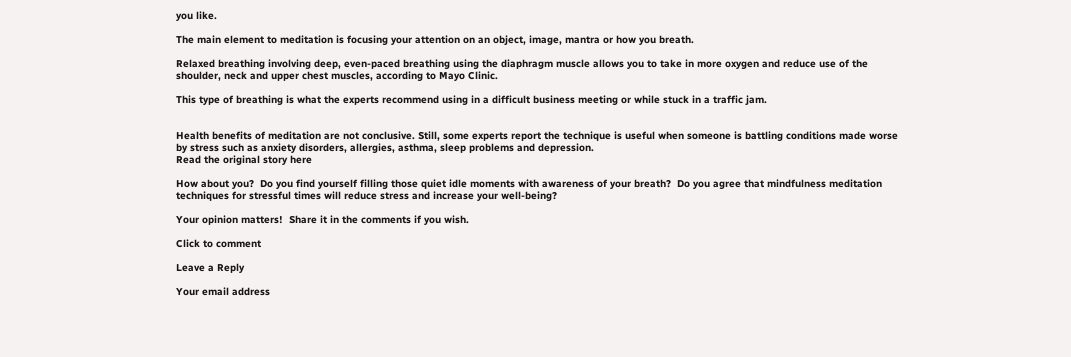you like.

The main element to meditation is focusing your attention on an object, image, mantra or how you breath.

Relaxed breathing involving deep, even-paced breathing using the diaphragm muscle allows you to take in more oxygen and reduce use of the shoulder, neck and upper chest muscles, according to Mayo Clinic.

This type of breathing is what the experts recommend using in a difficult business meeting or while stuck in a traffic jam.


Health benefits of meditation are not conclusive. Still, some experts report the technique is useful when someone is battling conditions made worse by stress such as anxiety disorders, allergies, asthma, sleep problems and depression.
Read the original story here

How about you?  Do you find yourself filling those quiet idle moments with awareness of your breath?  Do you agree that mindfulness meditation techniques for stressful times will reduce stress and increase your well-being?

Your opinion matters!  Share it in the comments if you wish.

Click to comment

Leave a Reply

Your email address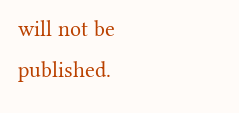will not be published.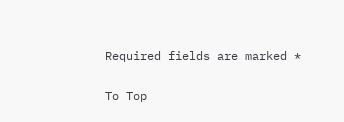Required fields are marked *

To Top